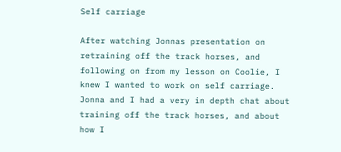Self carriage

After watching Jonnas presentation on retraining off the track horses, and following on from my lesson on Coolie, I knew I wanted to work on self carriage. Jonna and I had a very in depth chat about training off the track horses, and about how I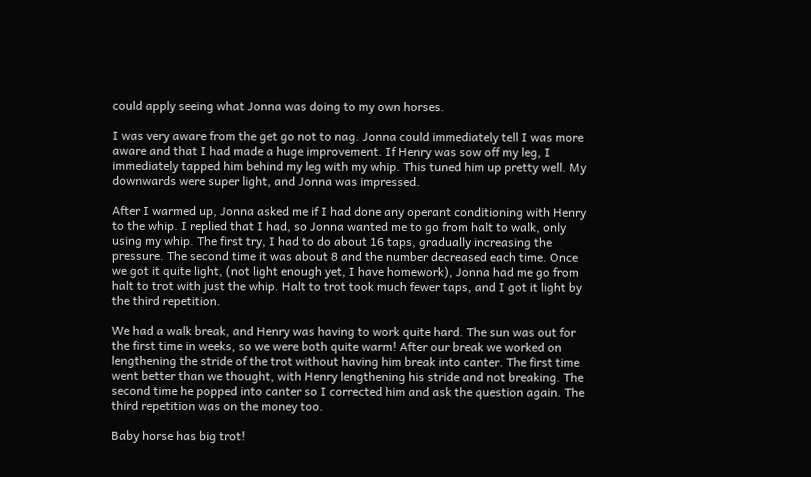could apply seeing what Jonna was doing to my own horses.

I was very aware from the get go not to nag. Jonna could immediately tell I was more aware and that I had made a huge improvement. If Henry was sow off my leg, I immediately tapped him behind my leg with my whip. This tuned him up pretty well. My downwards were super light, and Jonna was impressed.

After I warmed up, Jonna asked me if I had done any operant conditioning with Henry to the whip. I replied that I had, so Jonna wanted me to go from halt to walk, only using my whip. The first try, I had to do about 16 taps, gradually increasing the pressure. The second time it was about 8 and the number decreased each time. Once we got it quite light, (not light enough yet, I have homework), Jonna had me go from halt to trot with just the whip. Halt to trot took much fewer taps, and I got it light by the third repetition.

We had a walk break, and Henry was having to work quite hard. The sun was out for the first time in weeks, so we were both quite warm! After our break we worked on lengthening the stride of the trot without having him break into canter. The first time went better than we thought, with Henry lengthening his stride and not breaking. The second time he popped into canter so I corrected him and ask the question again. The third repetition was on the money too.

Baby horse has big trot!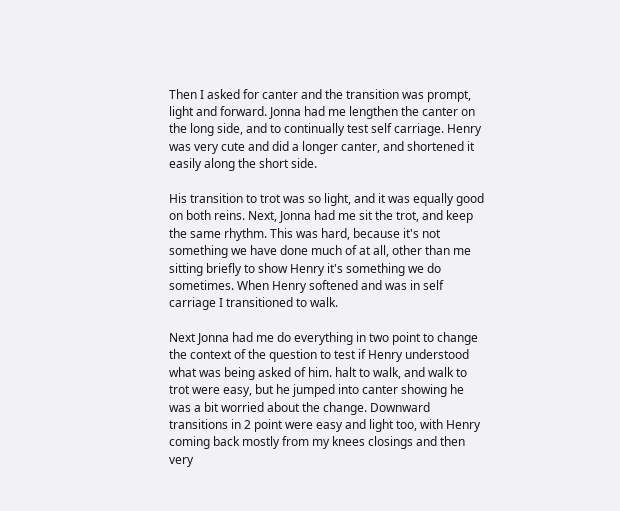Then I asked for canter and the transition was prompt, light and forward. Jonna had me lengthen the canter on the long side, and to continually test self carriage. Henry was very cute and did a longer canter, and shortened it easily along the short side.

His transition to trot was so light, and it was equally good on both reins. Next, Jonna had me sit the trot, and keep the same rhythm. This was hard, because it's not something we have done much of at all, other than me sitting briefly to show Henry it's something we do sometimes. When Henry softened and was in self carriage I transitioned to walk.

Next Jonna had me do everything in two point to change the context of the question to test if Henry understood what was being asked of him. halt to walk, and walk to trot were easy, but he jumped into canter showing he was a bit worried about the change. Downward transitions in 2 point were easy and light too, with Henry coming back mostly from my knees closings and then very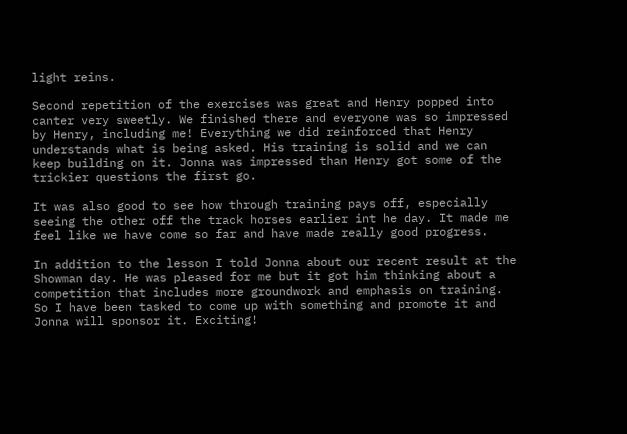light reins.

Second repetition of the exercises was great and Henry popped into canter very sweetly. We finished there and everyone was so impressed by Henry, including me! Everything we did reinforced that Henry understands what is being asked. His training is solid and we can keep building on it. Jonna was impressed than Henry got some of the trickier questions the first go.

It was also good to see how through training pays off, especially seeing the other off the track horses earlier int he day. It made me feel like we have come so far and have made really good progress.

In addition to the lesson I told Jonna about our recent result at the Showman day. He was pleased for me but it got him thinking about a competition that includes more groundwork and emphasis on training. So I have been tasked to come up with something and promote it and Jonna will sponsor it. Exciting!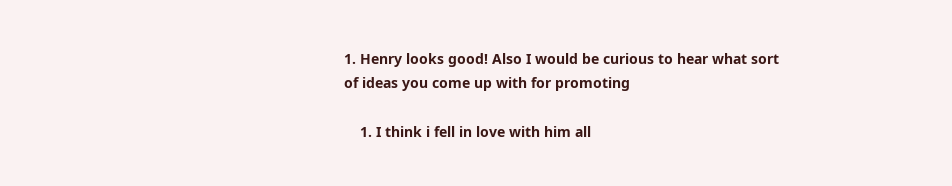1. Henry looks good! Also I would be curious to hear what sort of ideas you come up with for promoting

    1. I think i fell in love with him all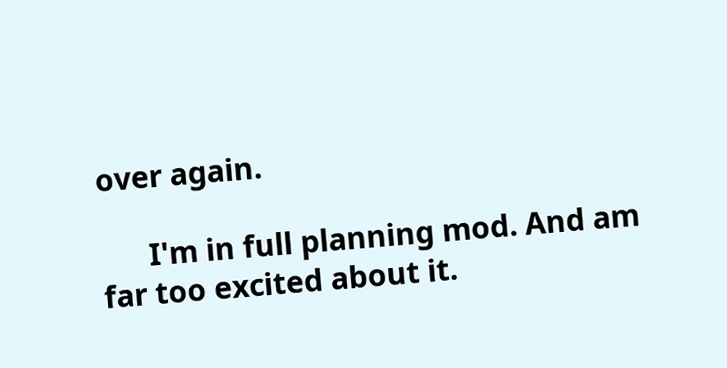over again.

      I'm in full planning mod. And am far too excited about it.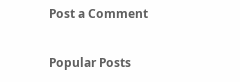Post a Comment

Popular Posts